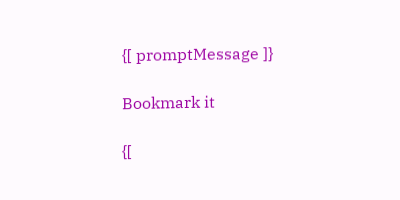{[ promptMessage ]}

Bookmark it

{[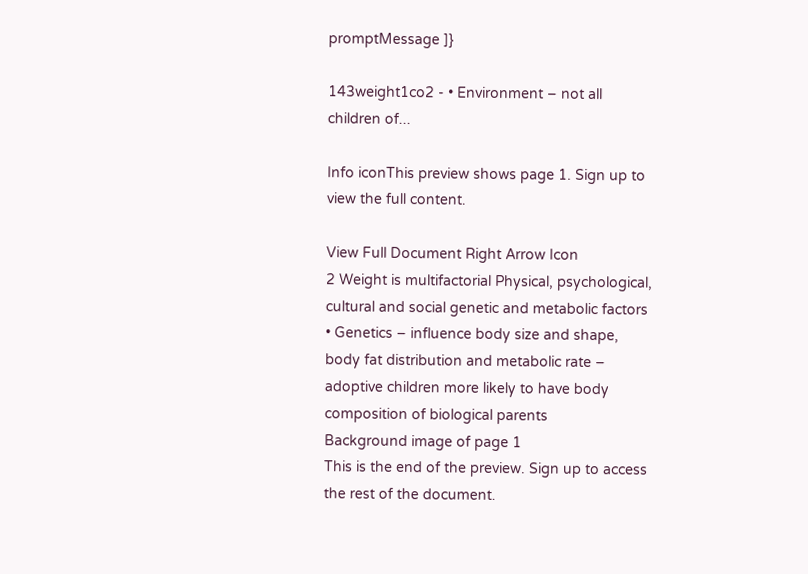promptMessage ]}

143weight1co2 - • Environment – not all children of...

Info iconThis preview shows page 1. Sign up to view the full content.

View Full Document Right Arrow Icon
2 Weight is multifactorial Physical, psychological, cultural and social genetic and metabolic factors • Genetics – influence body size and shape, body fat distribution and metabolic rate – adoptive children more likely to have body composition of biological parents
Background image of page 1
This is the end of the preview. Sign up to access the rest of the document.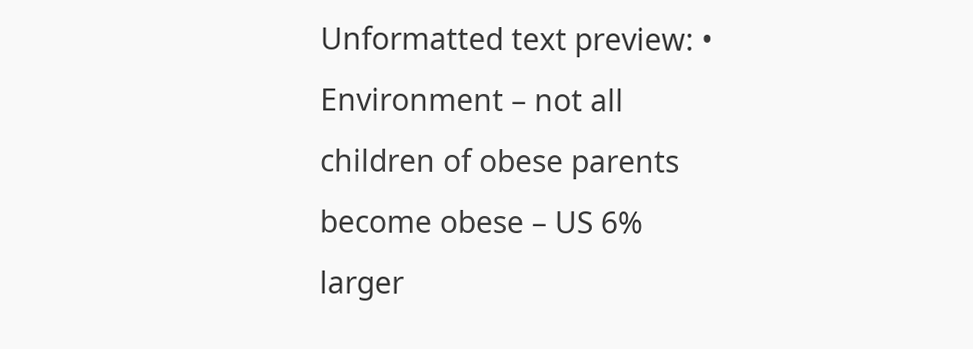Unformatted text preview: • Environment – not all children of obese parents become obese – US 6% larger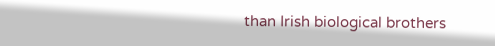than Irish biological brothers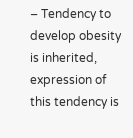– Tendency to develop obesity is inherited, expression of this tendency is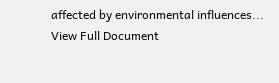affected by environmental influences...
View Full Document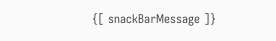{[ snackBarMessage ]}